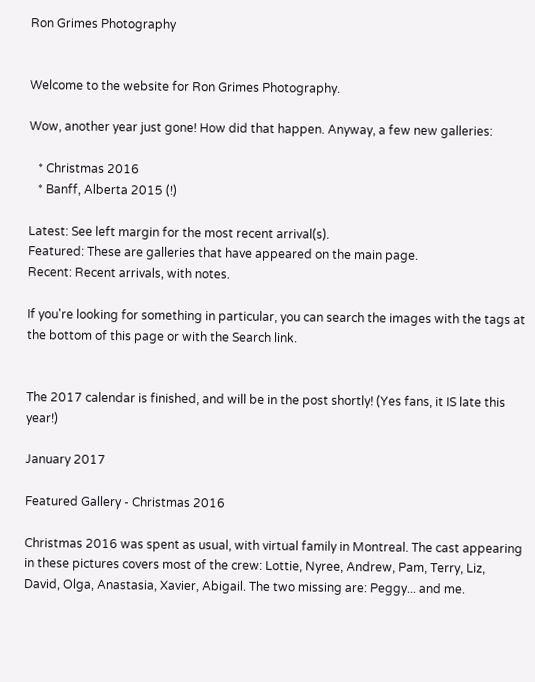Ron Grimes Photography


Welcome to the website for Ron Grimes Photography.

Wow, another year just gone! How did that happen. Anyway, a few new galleries:

   * Christmas 2016
   * Banff, Alberta 2015 (!)

Latest: See left margin for the most recent arrival(s).
Featured: These are galleries that have appeared on the main page.
Recent: Recent arrivals, with notes.

If you're looking for something in particular, you can search the images with the tags at the bottom of this page or with the Search link.


The 2017 calendar is finished, and will be in the post shortly! (Yes fans, it IS late this year!)

January 2017

Featured Gallery - Christmas 2016

Christmas 2016 was spent as usual, with virtual family in Montreal. The cast appearing in these pictures covers most of the crew: Lottie, Nyree, Andrew, Pam, Terry, Liz, David, Olga, Anastasia, Xavier, Abigail. The two missing are: Peggy... and me.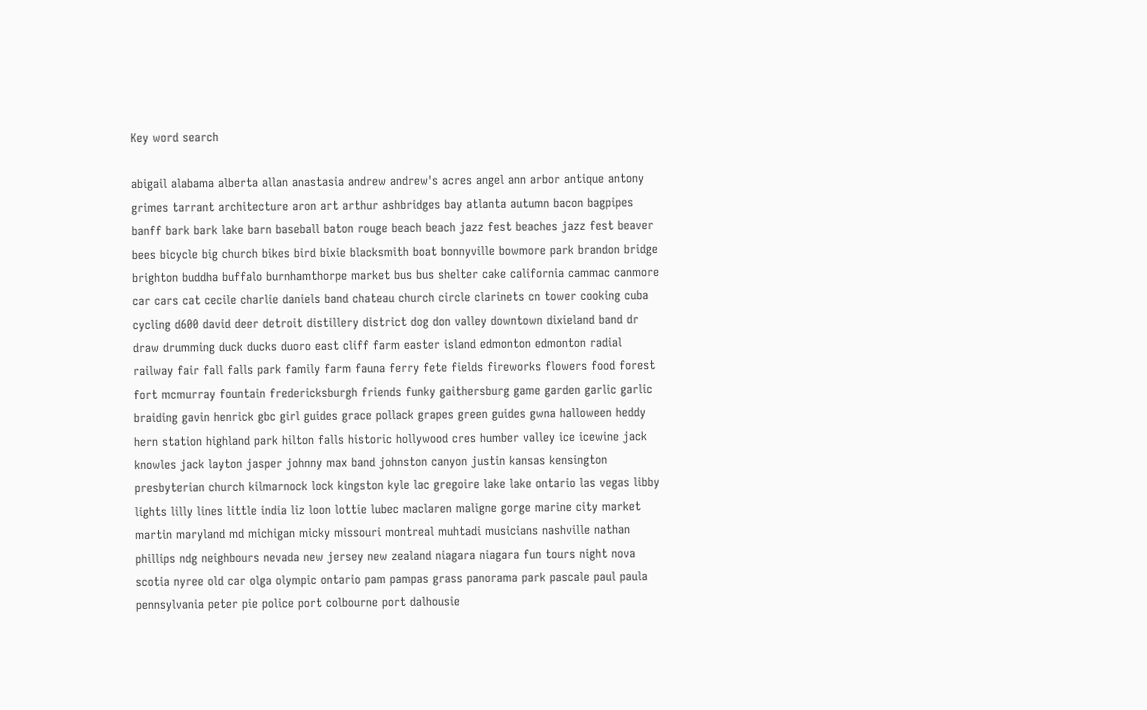Key word search

abigail alabama alberta allan anastasia andrew andrew's acres angel ann arbor antique antony grimes tarrant architecture aron art arthur ashbridges bay atlanta autumn bacon bagpipes banff bark bark lake barn baseball baton rouge beach beach jazz fest beaches jazz fest beaver bees bicycle big church bikes bird bixie blacksmith boat bonnyville bowmore park brandon bridge brighton buddha buffalo burnhamthorpe market bus bus shelter cake california cammac canmore car cars cat cecile charlie daniels band chateau church circle clarinets cn tower cooking cuba cycling d600 david deer detroit distillery district dog don valley downtown dixieland band dr draw drumming duck ducks duoro east cliff farm easter island edmonton edmonton radial railway fair fall falls park family farm fauna ferry fete fields fireworks flowers food forest fort mcmurray fountain fredericksburgh friends funky gaithersburg game garden garlic garlic braiding gavin henrick gbc girl guides grace pollack grapes green guides gwna halloween heddy hern station highland park hilton falls historic hollywood cres humber valley ice icewine jack knowles jack layton jasper johnny max band johnston canyon justin kansas kensington presbyterian church kilmarnock lock kingston kyle lac gregoire lake lake ontario las vegas libby lights lilly lines little india liz loon lottie lubec maclaren maligne gorge marine city market martin maryland md michigan micky missouri montreal muhtadi musicians nashville nathan phillips ndg neighbours nevada new jersey new zealand niagara niagara fun tours night nova scotia nyree old car olga olympic ontario pam pampas grass panorama park pascale paul paula pennsylvania peter pie police port colbourne port dalhousie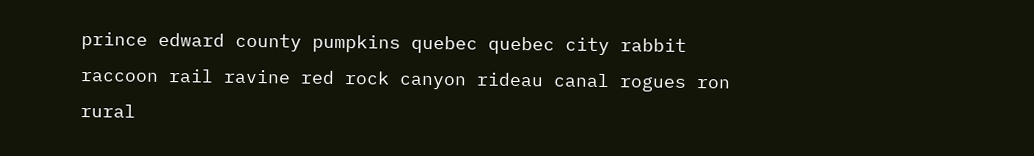prince edward county pumpkins quebec quebec city rabbit raccoon rail ravine red rock canyon rideau canal rogues ron rural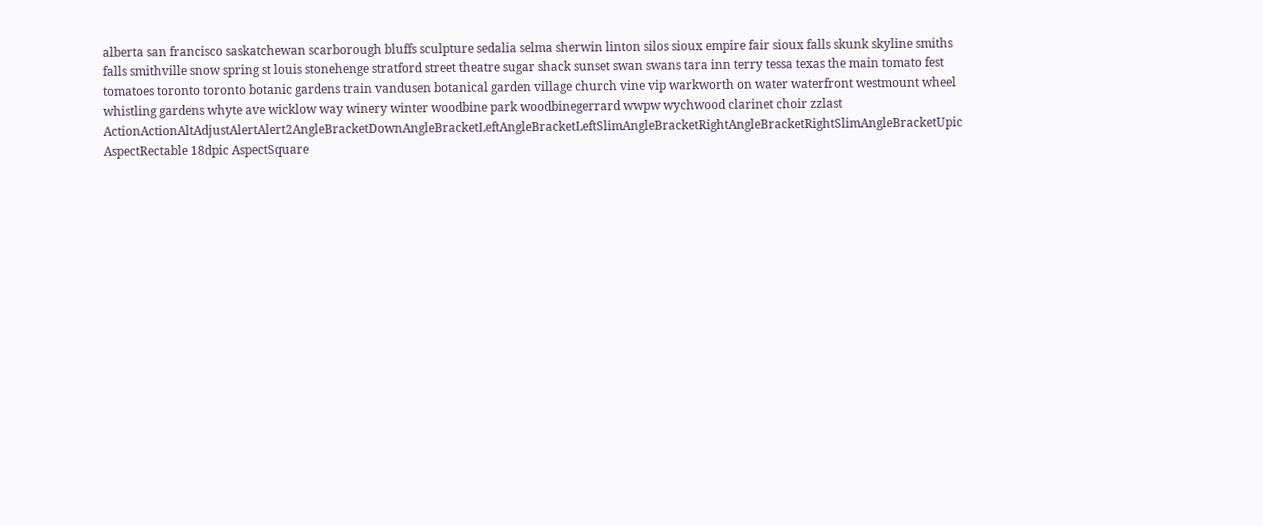alberta san francisco saskatchewan scarborough bluffs sculpture sedalia selma sherwin linton silos sioux empire fair sioux falls skunk skyline smiths falls smithville snow spring st louis stonehenge stratford street theatre sugar shack sunset swan swans tara inn terry tessa texas the main tomato fest tomatoes toronto toronto botanic gardens train vandusen botanical garden village church vine vip warkworth on water waterfront westmount wheel whistling gardens whyte ave wicklow way winery winter woodbine park woodbinegerrard wwpw wychwood clarinet choir zzlast
ActionActionAltAdjustAlertAlert2AngleBracketDownAngleBracketLeftAngleBracketLeftSlimAngleBracketRightAngleBracketRightSlimAngleBracketUpic AspectRectable 18dpic AspectSquare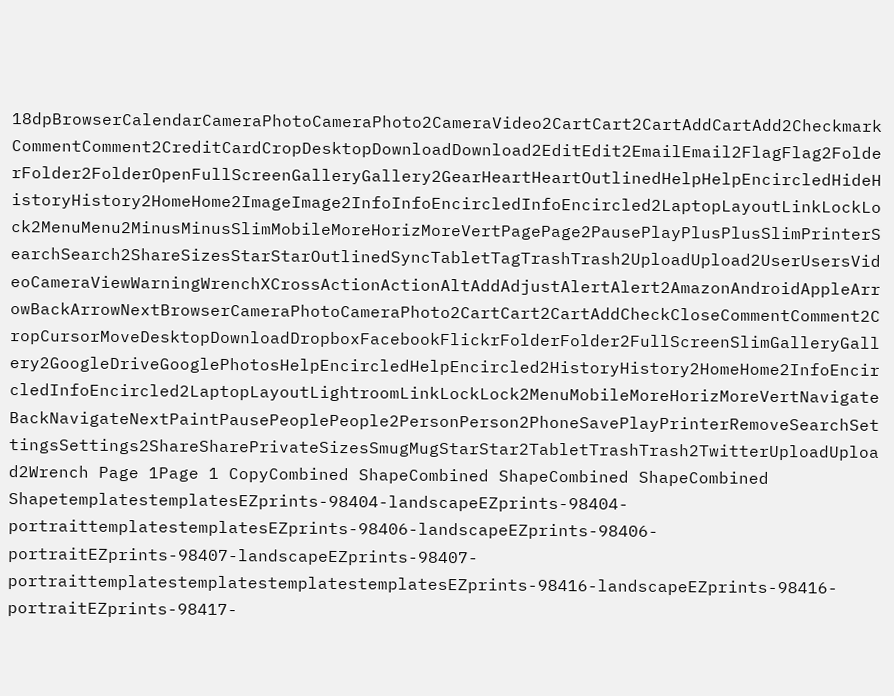18dpBrowserCalendarCameraPhotoCameraPhoto2CameraVideo2CartCart2CartAddCartAdd2CheckmarkCommentComment2CreditCardCropDesktopDownloadDownload2EditEdit2EmailEmail2FlagFlag2FolderFolder2FolderOpenFullScreenGalleryGallery2GearHeartHeartOutlinedHelpHelpEncircledHideHistoryHistory2HomeHome2ImageImage2InfoInfoEncircledInfoEncircled2LaptopLayoutLinkLockLock2MenuMenu2MinusMinusSlimMobileMoreHorizMoreVertPagePage2PausePlayPlusPlusSlimPrinterSearchSearch2ShareSizesStarStarOutlinedSyncTabletTagTrashTrash2UploadUpload2UserUsersVideoCameraViewWarningWrenchXCrossActionActionAltAddAdjustAlertAlert2AmazonAndroidAppleArrowBackArrowNextBrowserCameraPhotoCameraPhoto2CartCart2CartAddCheckCloseCommentComment2CropCursorMoveDesktopDownloadDropboxFacebookFlickrFolderFolder2FullScreenSlimGalleryGallery2GoogleDriveGooglePhotosHelpEncircledHelpEncircled2HistoryHistory2HomeHome2InfoEncircledInfoEncircled2LaptopLayoutLightroomLinkLockLock2MenuMobileMoreHorizMoreVertNavigateBackNavigateNextPaintPausePeoplePeople2PersonPerson2PhoneSavePlayPrinterRemoveSearchSettingsSettings2ShareSharePrivateSizesSmugMugStarStar2TabletTrashTrash2TwitterUploadUpload2Wrench Page 1Page 1 CopyCombined ShapeCombined ShapeCombined ShapeCombined ShapetemplatestemplatesEZprints-98404-landscapeEZprints-98404-portraittemplatestemplatesEZprints-98406-landscapeEZprints-98406-portraitEZprints-98407-landscapeEZprints-98407-portraittemplatestemplatestemplatestemplatesEZprints-98416-landscapeEZprints-98416-portraitEZprints-98417-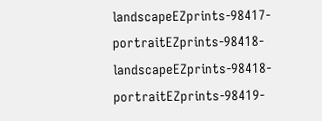landscapeEZprints-98417-portraitEZprints-98418-landscapeEZprints-98418-portraitEZprints-98419-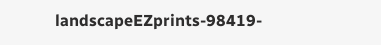landscapeEZprints-98419-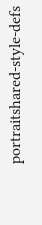portraitshared-style-defs